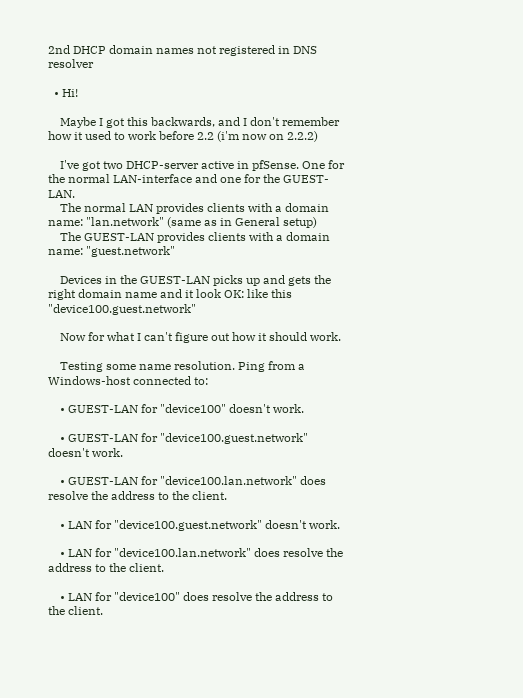2nd DHCP domain names not registered in DNS resolver

  • Hi!

    Maybe I got this backwards, and I don't remember how it used to work before 2.2 (i'm now on 2.2.2)

    I've got two DHCP-server active in pfSense. One for the normal LAN-interface and one for the GUEST-LAN.
    The normal LAN provides clients with a domain name: "lan.network" (same as in General setup)
    The GUEST-LAN provides clients with a domain name: "guest.network"

    Devices in the GUEST-LAN picks up and gets the right domain name and it look OK: like this "device100.guest.network"

    Now for what I can't figure out how it should work.

    Testing some name resolution. Ping from a Windows-host connected to:

    • GUEST-LAN for "device100" doesn't work.

    • GUEST-LAN for "device100.guest.network" doesn't work.

    • GUEST-LAN for "device100.lan.network" does resolve the address to the client.

    • LAN for "device100.guest.network" doesn't work.

    • LAN for "device100.lan.network" does resolve the address to the client.

    • LAN for "device100" does resolve the address to the client.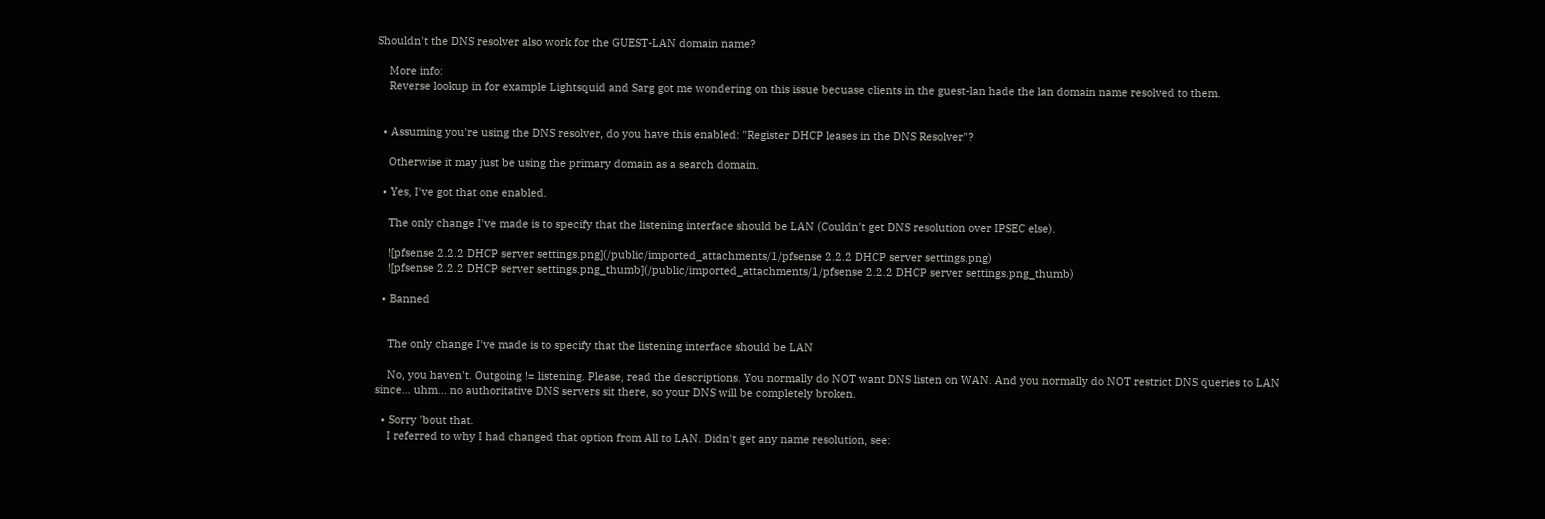Shouldn't the DNS resolver also work for the GUEST-LAN domain name?

    More info:
    Reverse lookup in for example Lightsquid and Sarg got me wondering on this issue becuase clients in the guest-lan hade the lan domain name resolved to them.


  • Assuming you're using the DNS resolver, do you have this enabled: "Register DHCP leases in the DNS Resolver"?

    Otherwise it may just be using the primary domain as a search domain.

  • Yes, I've got that one enabled.

    The only change I've made is to specify that the listening interface should be LAN (Couldn't get DNS resolution over IPSEC else).

    ![pfsense 2.2.2 DHCP server settings.png](/public/imported_attachments/1/pfsense 2.2.2 DHCP server settings.png)
    ![pfsense 2.2.2 DHCP server settings.png_thumb](/public/imported_attachments/1/pfsense 2.2.2 DHCP server settings.png_thumb)

  • Banned


    The only change I've made is to specify that the listening interface should be LAN

    No, you haven't. Outgoing != listening. Please, read the descriptions. You normally do NOT want DNS listen on WAN. And you normally do NOT restrict DNS queries to LAN since… uhm... no authoritative DNS servers sit there, so your DNS will be completely broken.

  • Sorry 'bout that.
    I referred to why I had changed that option from All to LAN. Didn't get any name resolution, see: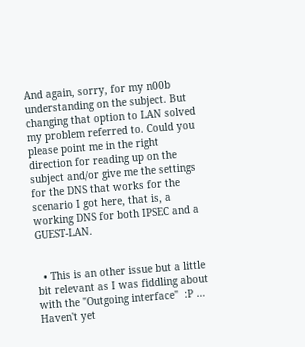And again, sorry, for my n00b understanding on the subject. But changing that option to LAN solved my problem referred to. Could you please point me in the right direction for reading up on the subject and/or give me the settings for the DNS that works for the scenario I got here, that is, a working DNS for both IPSEC and a GUEST-LAN.


  • This is an other issue but a little bit relevant as I was fiddling about with the "Outgoing interface"  :P … Haven't yet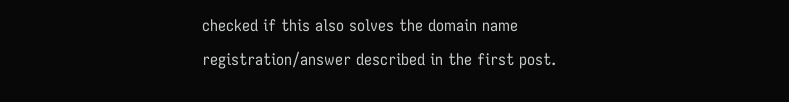checked if this also solves the domain name registration/answer described in the first post.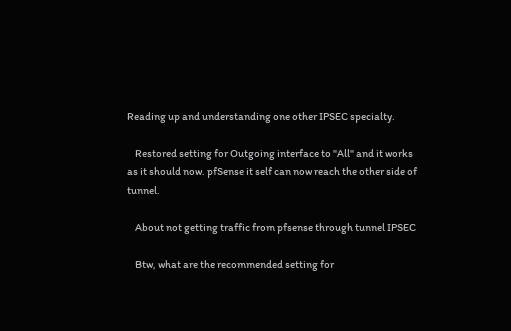Reading up and understanding one other IPSEC specialty.

    Restored setting for Outgoing interface to "All" and it works as it should now. pfSense it self can now reach the other side of tunnel.

    About not getting traffic from pfsense through tunnel IPSEC

    Btw, what are the recommended setting for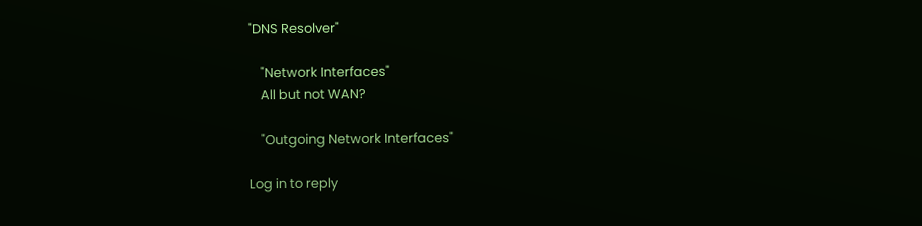"DNS Resolver"

    "Network Interfaces"
    All but not WAN?

    "Outgoing Network Interfaces"

Log in to reply